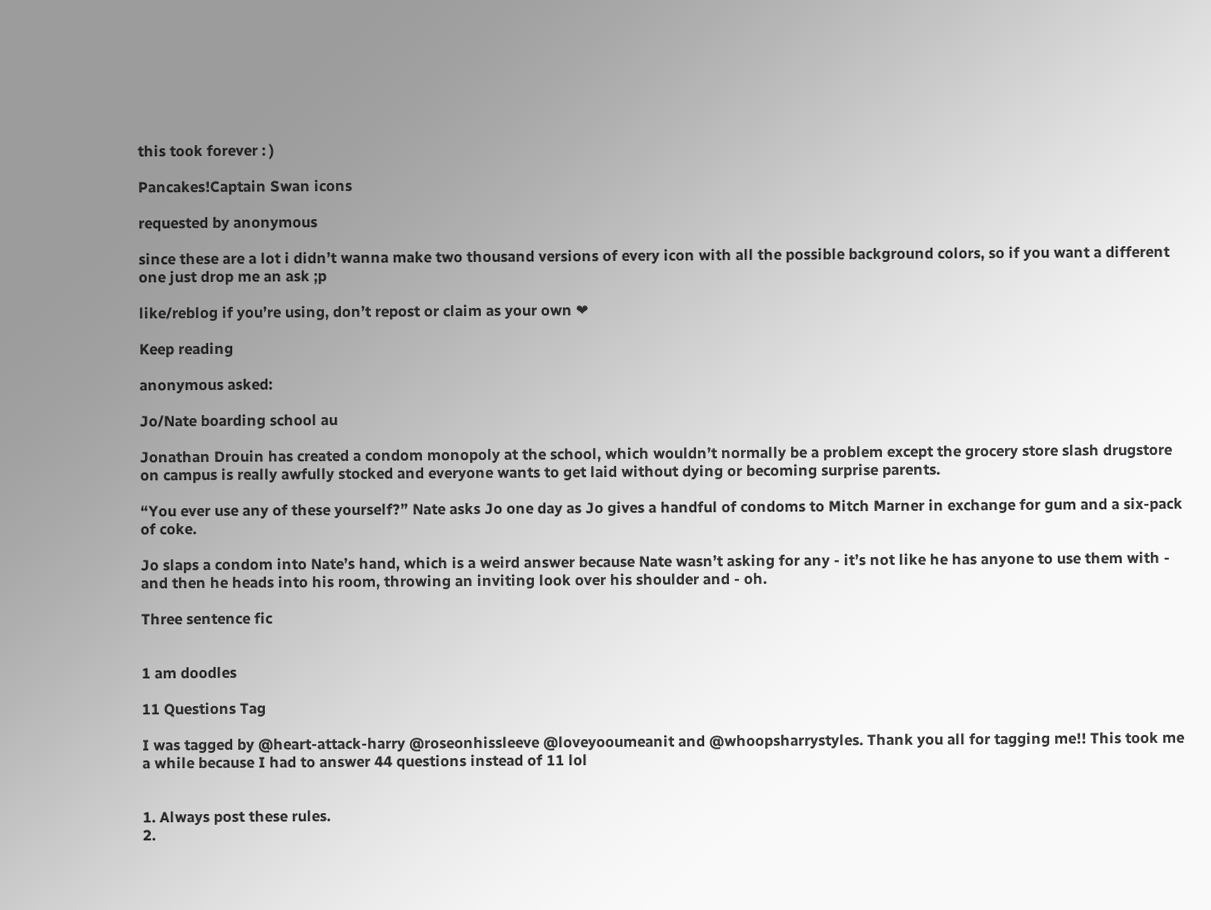this took forever : )

Pancakes!Captain Swan icons

requested by anonymous

since these are a lot i didn’t wanna make two thousand versions of every icon with all the possible background colors, so if you want a different one just drop me an ask ;p

like/reblog if you’re using, don’t repost or claim as your own ❤

Keep reading

anonymous asked:

Jo/Nate boarding school au

Jonathan Drouin has created a condom monopoly at the school, which wouldn’t normally be a problem except the grocery store slash drugstore on campus is really awfully stocked and everyone wants to get laid without dying or becoming surprise parents.

“You ever use any of these yourself?” Nate asks Jo one day as Jo gives a handful of condoms to Mitch Marner in exchange for gum and a six-pack of coke.

Jo slaps a condom into Nate’s hand, which is a weird answer because Nate wasn’t asking for any - it’s not like he has anyone to use them with - and then he heads into his room, throwing an inviting look over his shoulder and - oh.

Three sentence fic


1 am doodles

11 Questions Tag

I was tagged by @heart-attack-harry @roseonhissleeve @loveyooumeanit and @whoopsharrystyles. Thank you all for tagging me!! This took me a while because I had to answer 44 questions instead of 11 lol


1. Always post these rules.
2.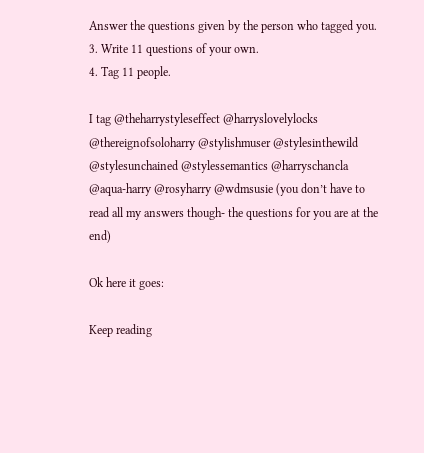Answer the questions given by the person who tagged you.
3. Write 11 questions of your own.
4. Tag 11 people.

I tag @theharrystyleseffect @harryslovelylocks @thereignofsoloharry @stylishmuser @stylesinthewild @stylesunchained @stylessemantics @harryschancla @aqua-harry @rosyharry @wdmsusie (you don’t have to read all my answers though- the questions for you are at the end)

Ok here it goes:

Keep reading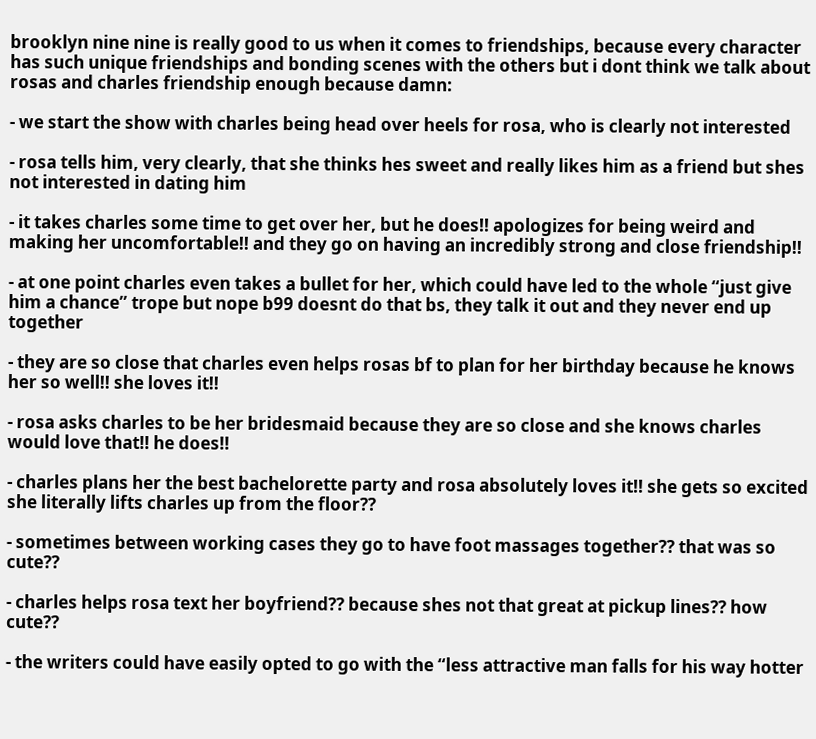brooklyn nine nine is really good to us when it comes to friendships, because every character has such unique friendships and bonding scenes with the others but i dont think we talk about rosas and charles friendship enough because damn:

- we start the show with charles being head over heels for rosa, who is clearly not interested

- rosa tells him, very clearly, that she thinks hes sweet and really likes him as a friend but shes not interested in dating him

- it takes charles some time to get over her, but he does!! apologizes for being weird and making her uncomfortable!! and they go on having an incredibly strong and close friendship!!

- at one point charles even takes a bullet for her, which could have led to the whole “just give him a chance” trope but nope b99 doesnt do that bs, they talk it out and they never end up together

- they are so close that charles even helps rosas bf to plan for her birthday because he knows her so well!! she loves it!!

- rosa asks charles to be her bridesmaid because they are so close and she knows charles would love that!! he does!!

- charles plans her the best bachelorette party and rosa absolutely loves it!! she gets so excited she literally lifts charles up from the floor??

- sometimes between working cases they go to have foot massages together?? that was so cute??

- charles helps rosa text her boyfriend?? because shes not that great at pickup lines?? how cute??

- the writers could have easily opted to go with the “less attractive man falls for his way hotter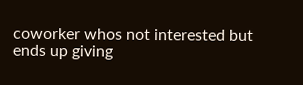coworker whos not interested but ends up giving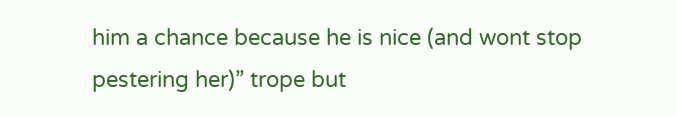him a chance because he is nice (and wont stop pestering her)” trope but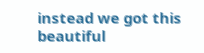instead we got this beautiful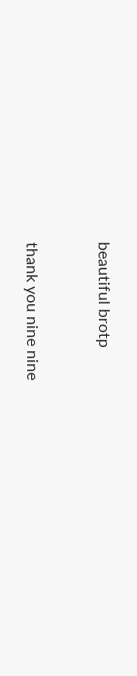beautiful brotp


thank you nine nine